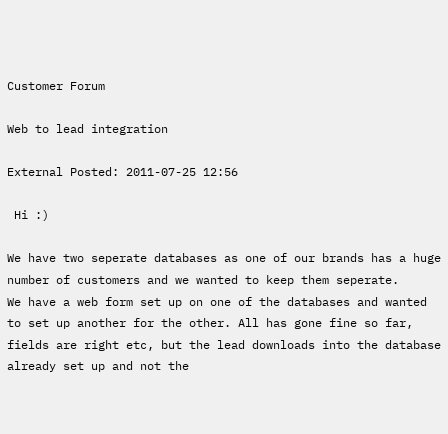Customer Forum

Web to lead integration

External Posted: 2011-07-25 12:56

 Hi :)

We have two seperate databases as one of our brands has a huge number of customers and we wanted to keep them seperate.
We have a web form set up on one of the databases and wanted to set up another for the other. All has gone fine so far, fields are right etc, but the lead downloads into the database already set up and not the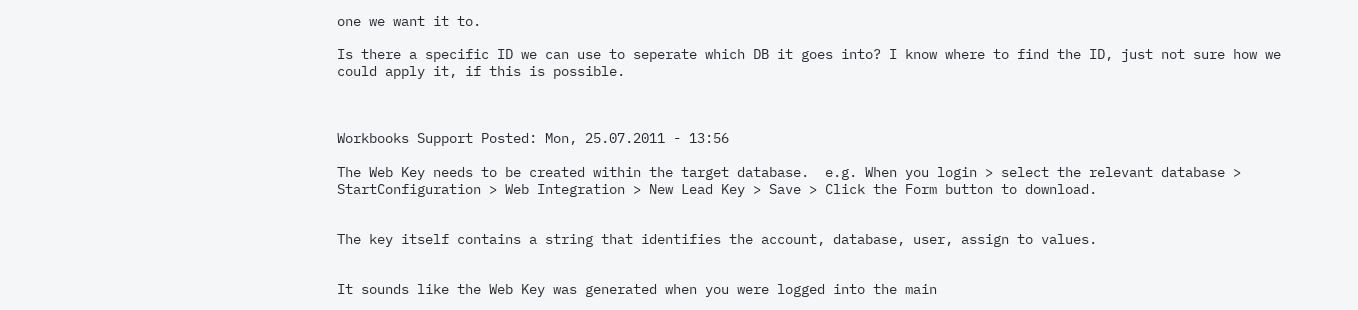one we want it to.

Is there a specific ID we can use to seperate which DB it goes into? I know where to find the ID, just not sure how we could apply it, if this is possible.



Workbooks Support Posted: Mon, 25.07.2011 - 13:56

The Web Key needs to be created within the target database.  e.g. When you login > select the relevant database > StartConfiguration > Web Integration > New Lead Key > Save > Click the Form button to download.


The key itself contains a string that identifies the account, database, user, assign to values.


It sounds like the Web Key was generated when you were logged into the main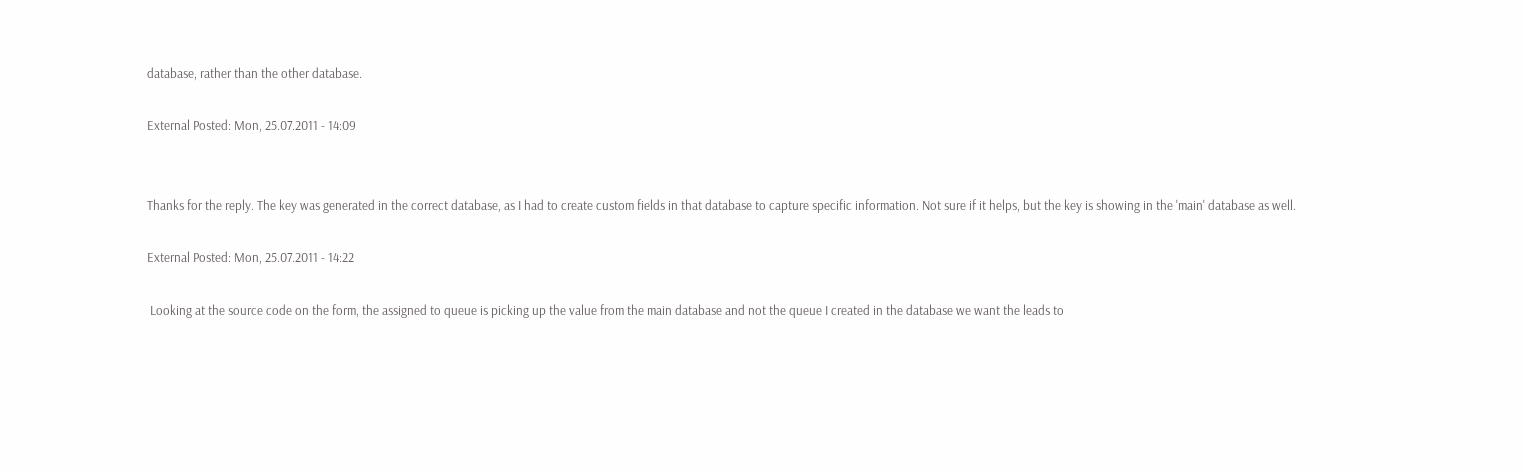database, rather than the other database.

External Posted: Mon, 25.07.2011 - 14:09


Thanks for the reply. The key was generated in the correct database, as I had to create custom fields in that database to capture specific information. Not sure if it helps, but the key is showing in the 'main' database as well.

External Posted: Mon, 25.07.2011 - 14:22

 Looking at the source code on the form, the assigned to queue is picking up the value from the main database and not the queue I created in the database we want the leads to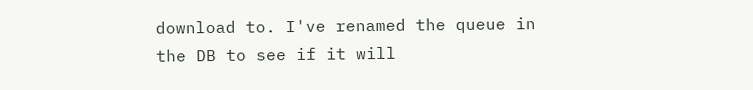download to. I've renamed the queue in the DB to see if it will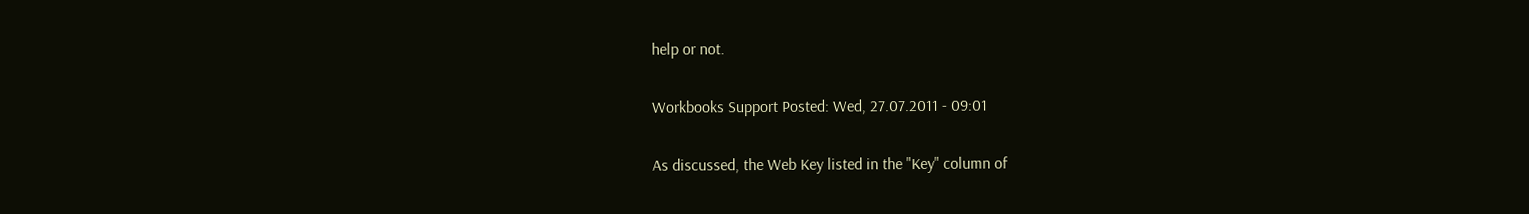help or not.

Workbooks Support Posted: Wed, 27.07.2011 - 09:01

As discussed, the Web Key listed in the "Key" column of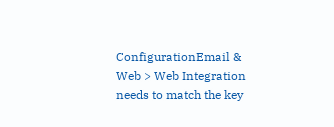ConfigurationEmail & Web > Web Integration needs to match the key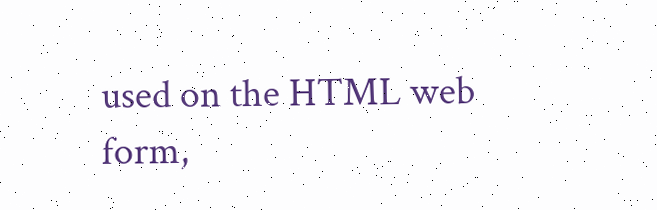used on the HTML web form,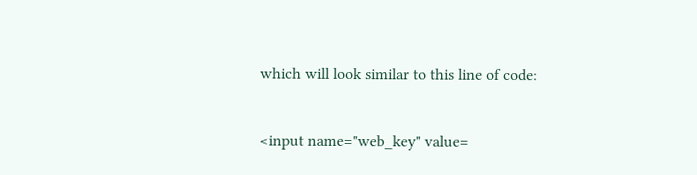which will look similar to this line of code:


<input name="web_key" value=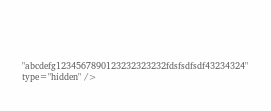"abcdefg1234567890123232323232fdsfsdfsdf43234324" type="hidden" />